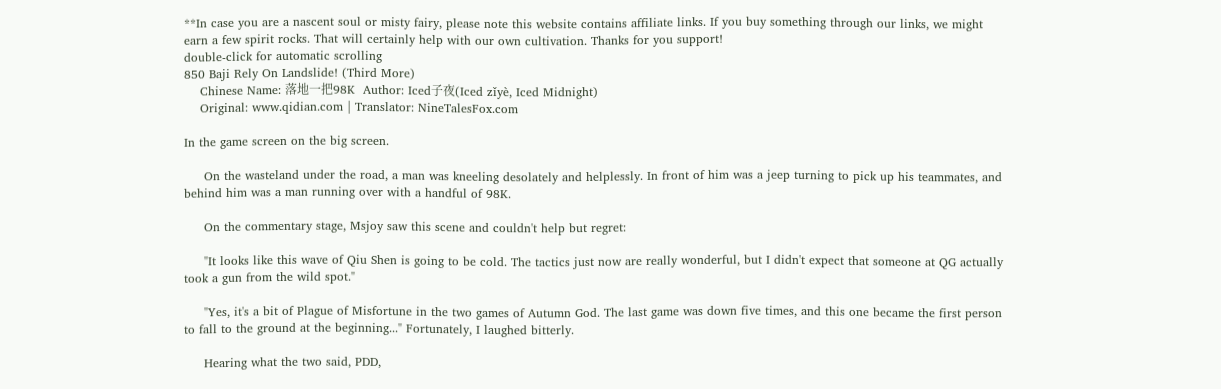**In case you are a nascent soul or misty fairy, please note this website contains affiliate links. If you buy something through our links, we might earn a few spirit rocks. That will certainly help with our own cultivation. Thanks for you support!
double-click for automatic scrolling
850 Baji Rely On Landslide! (Third More)
    Chinese Name: 落地一把98K  Author: Iced子夜(Iced zǐyè, Iced Midnight)
    Original: www.qidian.com | Translator: NineTalesFox.com

In the game screen on the big screen.

     On the wasteland under the road, a man was kneeling desolately and helplessly. In front of him was a jeep turning to pick up his teammates, and behind him was a man running over with a handful of 98K.

     On the commentary stage, Msjoy saw this scene and couldn't help but regret:

     "It looks like this wave of Qiu Shen is going to be cold. The tactics just now are really wonderful, but I didn't expect that someone at QG actually took a gun from the wild spot."

     "Yes, it's a bit of Plague of Misfortune in the two games of Autumn God. The last game was down five times, and this one became the first person to fall to the ground at the beginning..." Fortunately, I laughed bitterly.

     Hearing what the two said, PDD,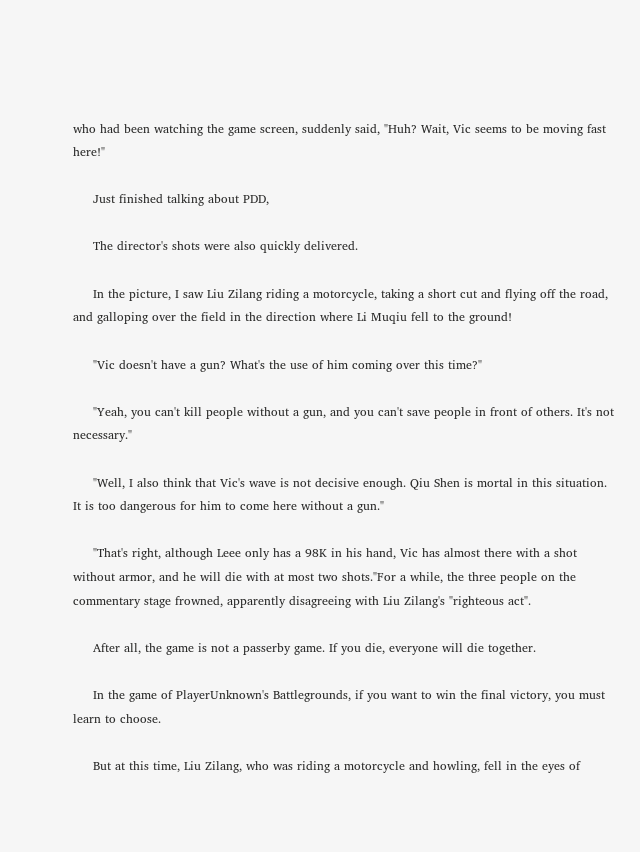who had been watching the game screen, suddenly said, "Huh? Wait, Vic seems to be moving fast here!"

     Just finished talking about PDD,

     The director's shots were also quickly delivered.

     In the picture, I saw Liu Zilang riding a motorcycle, taking a short cut and flying off the road, and galloping over the field in the direction where Li Muqiu fell to the ground!

     "Vic doesn't have a gun? What's the use of him coming over this time?"

     "Yeah, you can't kill people without a gun, and you can't save people in front of others. It's not necessary."

     "Well, I also think that Vic's wave is not decisive enough. Qiu Shen is mortal in this situation. It is too dangerous for him to come here without a gun."

     "That's right, although Leee only has a 98K in his hand, Vic has almost there with a shot without armor, and he will die with at most two shots."For a while, the three people on the commentary stage frowned, apparently disagreeing with Liu Zilang's "righteous act".

     After all, the game is not a passerby game. If you die, everyone will die together.

     In the game of PlayerUnknown's Battlegrounds, if you want to win the final victory, you must learn to choose.

     But at this time, Liu Zilang, who was riding a motorcycle and howling, fell in the eyes of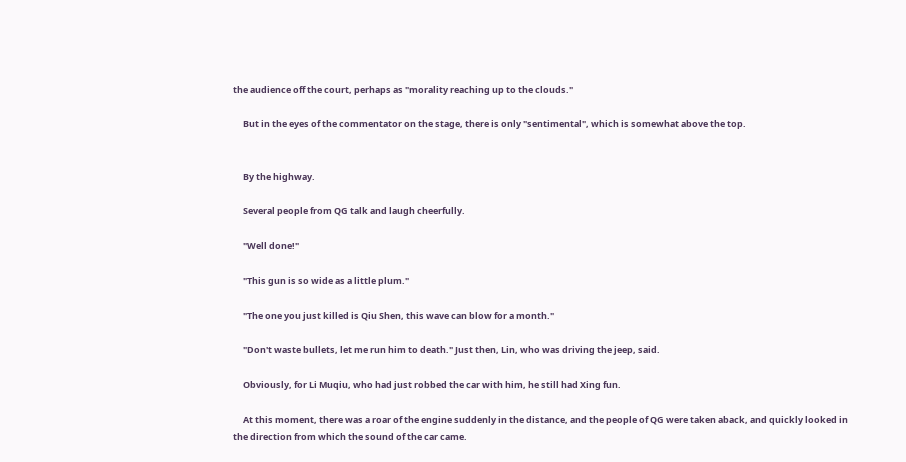the audience off the court, perhaps as "morality reaching up to the clouds."

     But in the eyes of the commentator on the stage, there is only "sentimental", which is somewhat above the top.


     By the highway.

     Several people from QG talk and laugh cheerfully.

     "Well done!"

     "This gun is so wide as a little plum."

     "The one you just killed is Qiu Shen, this wave can blow for a month."

     "Don't waste bullets, let me run him to death." Just then, Lin, who was driving the jeep, said.

     Obviously, for Li Muqiu, who had just robbed the car with him, he still had Xing fun.

     At this moment, there was a roar of the engine suddenly in the distance, and the people of QG were taken aback, and quickly looked in the direction from which the sound of the car came.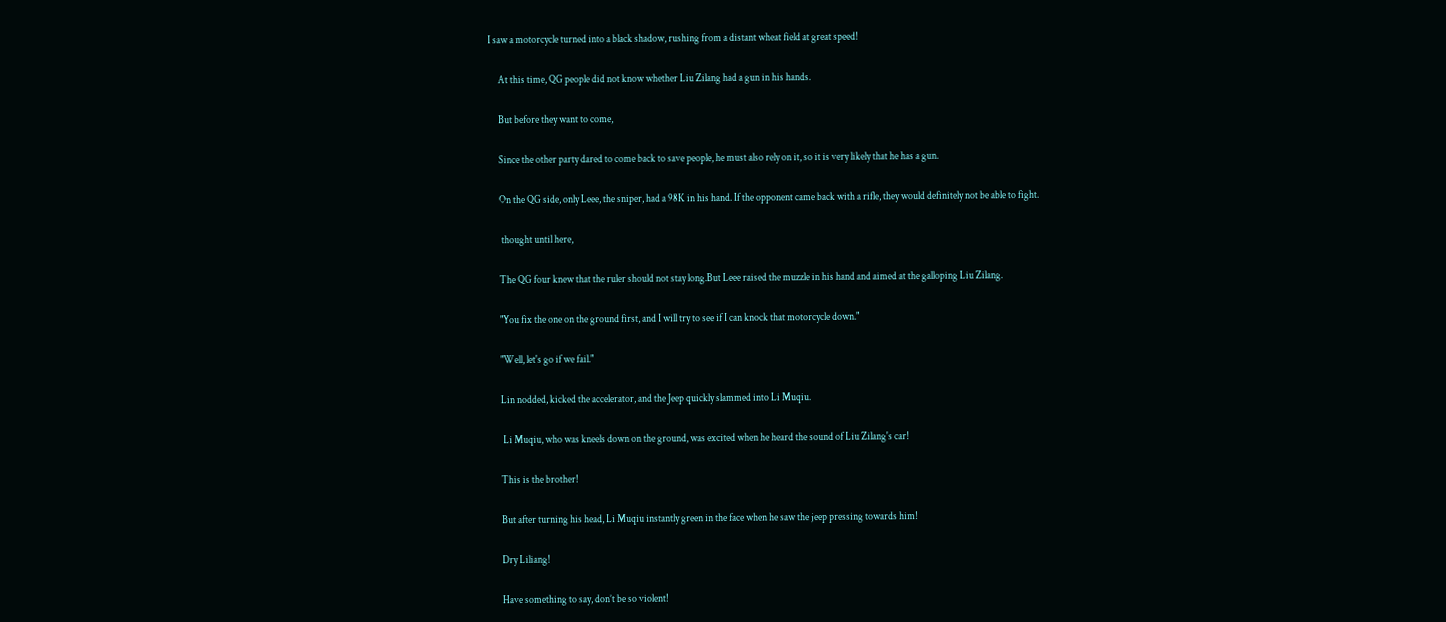I saw a motorcycle turned into a black shadow, rushing from a distant wheat field at great speed!

     At this time, QG people did not know whether Liu Zilang had a gun in his hands.

     But before they want to come,

     Since the other party dared to come back to save people, he must also rely on it, so it is very likely that he has a gun.

     On the QG side, only Leee, the sniper, had a 98K in his hand. If the opponent came back with a rifle, they would definitely not be able to fight.

      thought until here,

     The QG four knew that the ruler should not stay long.But Leee raised the muzzle in his hand and aimed at the galloping Liu Zilang.

     "You fix the one on the ground first, and I will try to see if I can knock that motorcycle down."

     "Well, let's go if we fail."

     Lin nodded, kicked the accelerator, and the Jeep quickly slammed into Li Muqiu.

      Li Muqiu, who was kneels down on the ground, was excited when he heard the sound of Liu Zilang's car!

     This is the brother!

     But after turning his head, Li Muqiu instantly green in the face when he saw the jeep pressing towards him!

     Dry Liliang!

     Have something to say, don’t be so violent!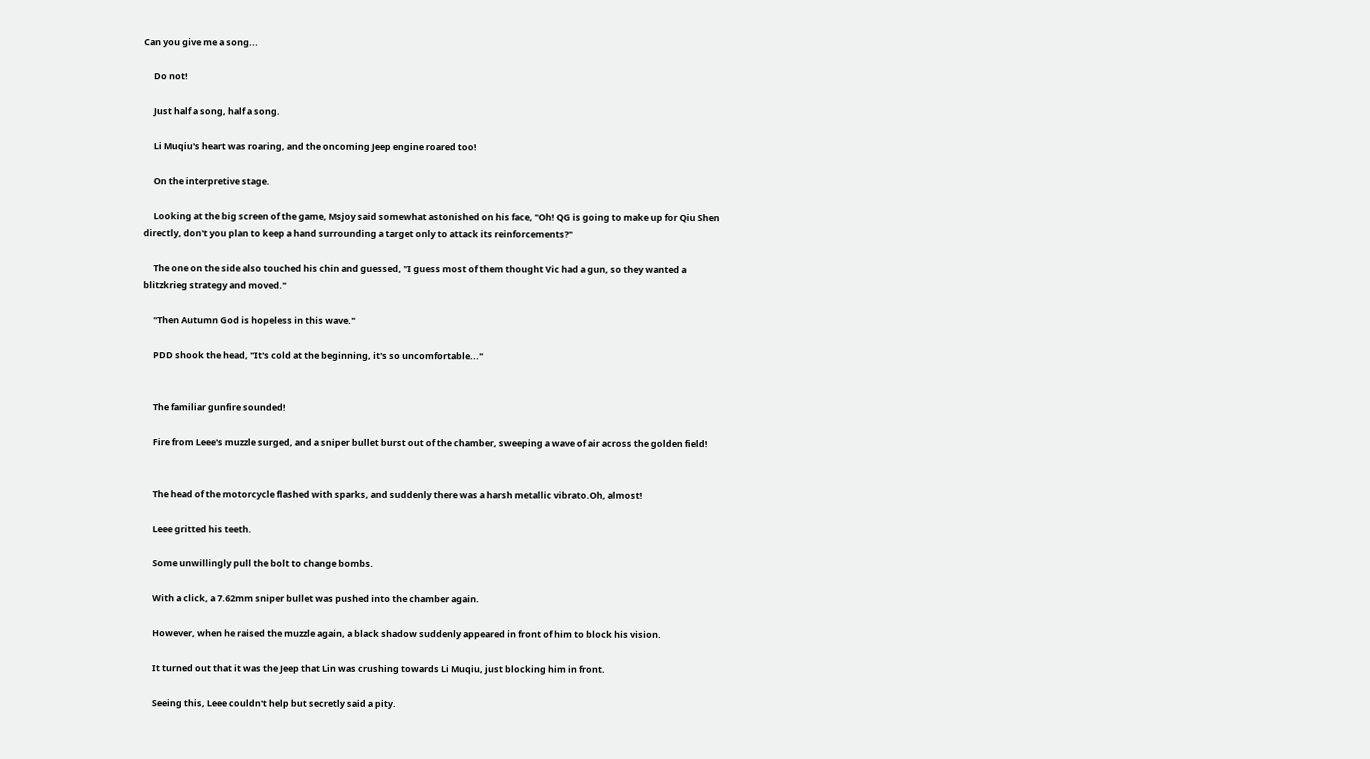Can you give me a song...

     Do not!

     Just half a song, half a song.

     Li Muqiu's heart was roaring, and the oncoming Jeep engine roared too!

     On the interpretive stage.

     Looking at the big screen of the game, Msjoy said somewhat astonished on his face, "Oh! QG is going to make up for Qiu Shen directly, don't you plan to keep a hand surrounding a target only to attack its reinforcements?"

     The one on the side also touched his chin and guessed, "I guess most of them thought Vic had a gun, so they wanted a blitzkrieg strategy and moved."

     "Then Autumn God is hopeless in this wave."

     PDD shook the head, "It's cold at the beginning, it's so uncomfortable..."


     The familiar gunfire sounded!

     Fire from Leee's muzzle surged, and a sniper bullet burst out of the chamber, sweeping a wave of air across the golden field!


     The head of the motorcycle flashed with sparks, and suddenly there was a harsh metallic vibrato.Oh, almost!

     Leee gritted his teeth.

     Some unwillingly pull the bolt to change bombs.

     With a click, a 7.62mm sniper bullet was pushed into the chamber again.

     However, when he raised the muzzle again, a black shadow suddenly appeared in front of him to block his vision.

     It turned out that it was the Jeep that Lin was crushing towards Li Muqiu, just blocking him in front.

     Seeing this, Leee couldn't help but secretly said a pity.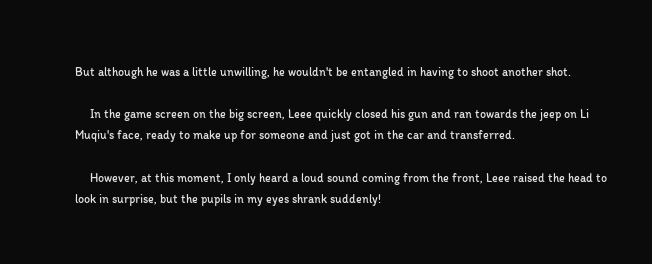But although he was a little unwilling, he wouldn't be entangled in having to shoot another shot.

     In the game screen on the big screen, Leee quickly closed his gun and ran towards the jeep on Li Muqiu's face, ready to make up for someone and just got in the car and transferred.

     However, at this moment, I only heard a loud sound coming from the front, Leee raised the head to look in surprise, but the pupils in my eyes shrank suddenly!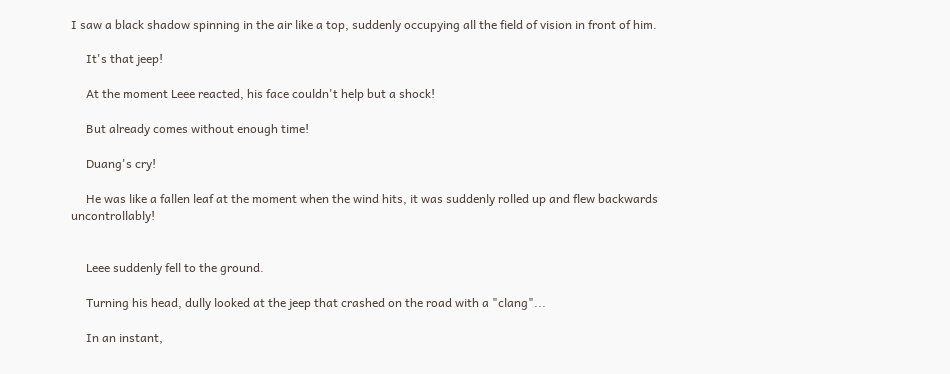I saw a black shadow spinning in the air like a top, suddenly occupying all the field of vision in front of him.

     It's that jeep!

     At the moment Leee reacted, his face couldn't help but a shock!

     But already comes without enough time!

     Duang's cry!

     He was like a fallen leaf at the moment when the wind hits, it was suddenly rolled up and flew backwards uncontrollably!


     Leee suddenly fell to the ground.

     Turning his head, dully looked at the jeep that crashed on the road with a "clang"...

     In an instant,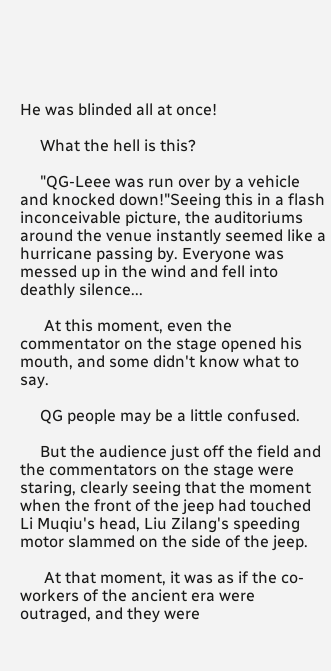He was blinded all at once!

     What the hell is this?

     "QG-Leee was run over by a vehicle and knocked down!"Seeing this in a flash inconceivable picture, the auditoriums around the venue instantly seemed like a hurricane passing by. Everyone was messed up in the wind and fell into deathly silence...

      At this moment, even the commentator on the stage opened his mouth, and some didn't know what to say.

     QG people may be a little confused.

     But the audience just off the field and the commentators on the stage were staring, clearly seeing that the moment when the front of the jeep had touched Li Muqiu's head, Liu Zilang's speeding motor slammed on the side of the jeep.

      At that moment, it was as if the co-workers of the ancient era were outraged, and they were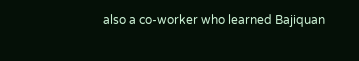also a co-worker who learned Bajiquan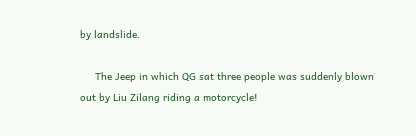by landslide.

     The Jeep in which QG sat three people was suddenly blown out by Liu Zilang riding a motorcycle!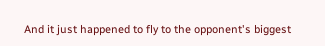And it just happened to fly to the opponent's biggest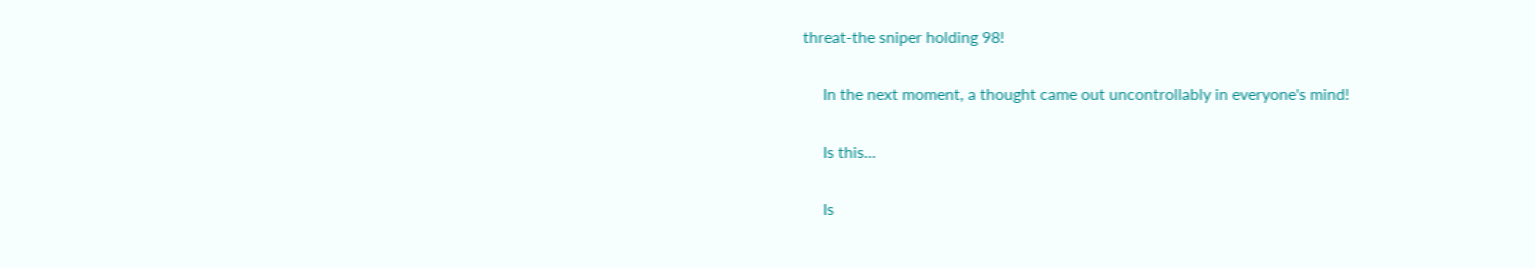threat-the sniper holding 98!

     In the next moment, a thought came out uncontrollably in everyone's mind!

     Is this...

     Is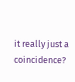it really just a coincidence?